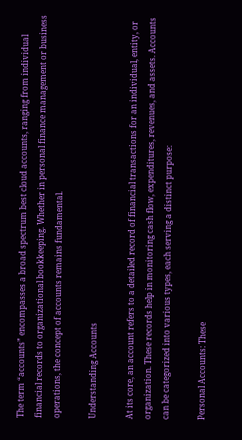The term “accounts” encompasses a broad spectrum best cloud accounts, ranging from individual financial records to organizational bookkeeping. Whether in personal finance management or business operations, the concept of accounts remains fundamental.

Understanding Accounts

At its core, an account refers to a detailed record of financial transactions for an individual, entity, or organization. These records help in monitoring cash flow, expenditures, revenues, and assets. Accounts can be categorized into various types, each serving a distinct purpose:

Personal Accounts: These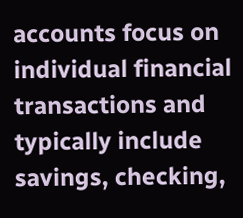accounts focus on individual financial transactions and typically include savings, checking,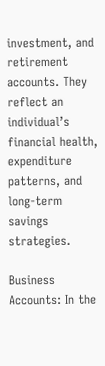investment, and retirement accounts. They reflect an individual’s financial health, expenditure patterns, and long-term savings strategies.

Business Accounts: In the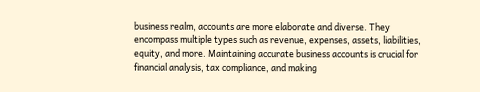business realm, accounts are more elaborate and diverse. They encompass multiple types such as revenue, expenses, assets, liabilities, equity, and more. Maintaining accurate business accounts is crucial for financial analysis, tax compliance, and making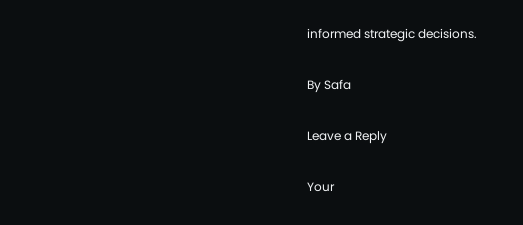informed strategic decisions.

By Safa

Leave a Reply

Your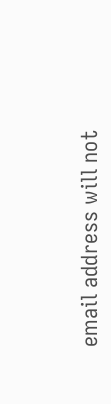email address will not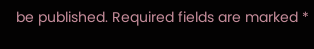be published. Required fields are marked *